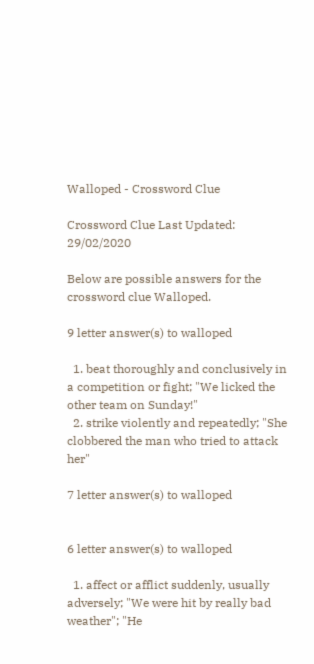Walloped - Crossword Clue

Crossword Clue Last Updated: 29/02/2020

Below are possible answers for the crossword clue Walloped.

9 letter answer(s) to walloped

  1. beat thoroughly and conclusively in a competition or fight; "We licked the other team on Sunday!"
  2. strike violently and repeatedly; "She clobbered the man who tried to attack her"

7 letter answer(s) to walloped


6 letter answer(s) to walloped

  1. affect or afflict suddenly, usually adversely; "We were hit by really bad weather"; "He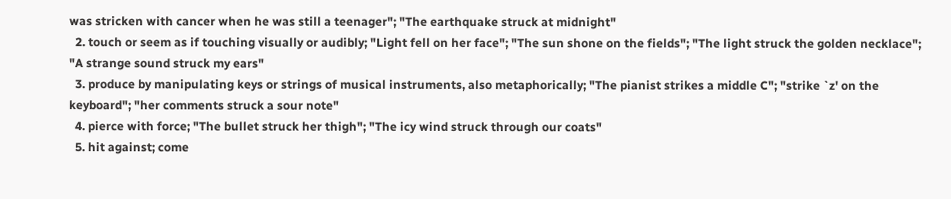was stricken with cancer when he was still a teenager"; "The earthquake struck at midnight"
  2. touch or seem as if touching visually or audibly; "Light fell on her face"; "The sun shone on the fields"; "The light struck the golden necklace"; "A strange sound struck my ears"
  3. produce by manipulating keys or strings of musical instruments, also metaphorically; "The pianist strikes a middle C"; "strike `z' on the keyboard"; "her comments struck a sour note"
  4. pierce with force; "The bullet struck her thigh"; "The icy wind struck through our coats"
  5. hit against; come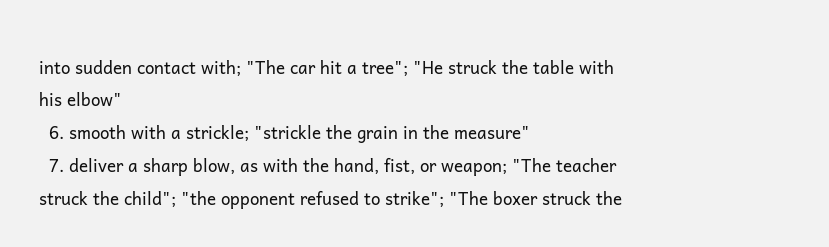into sudden contact with; "The car hit a tree"; "He struck the table with his elbow"
  6. smooth with a strickle; "strickle the grain in the measure"
  7. deliver a sharp blow, as with the hand, fist, or weapon; "The teacher struck the child"; "the opponent refused to strike"; "The boxer struck the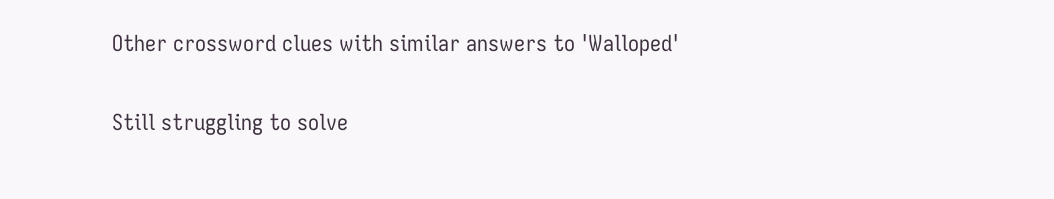Other crossword clues with similar answers to 'Walloped'

Still struggling to solve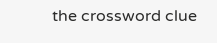the crossword clue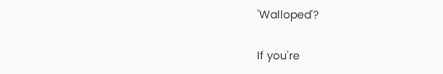'Walloped'?

If you're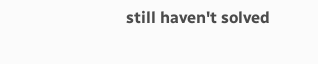still haven't solved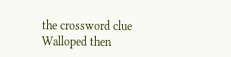the crossword clue Walloped then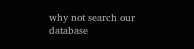why not search our database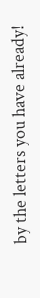by the letters you have already!